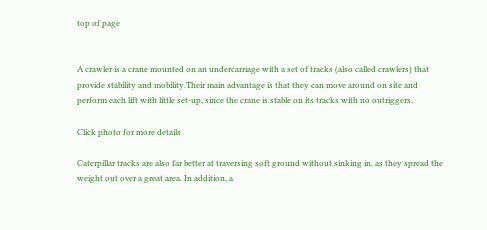top of page


A crawler is a crane mounted on an undercarriage with a set of tracks (also called crawlers) that provide stability and mobility.Their main advantage is that they can move around on site and perform each lift with little set-up, since the crane is stable on its tracks with no outriggers.

Click photo for more details

Caterpillar tracks are also far better at traversing soft ground without sinking in, as they spread the weight out over a great area. In addition, a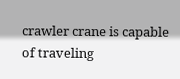crawler crane is capable of traveling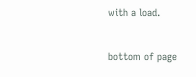with a load.

bottom of page